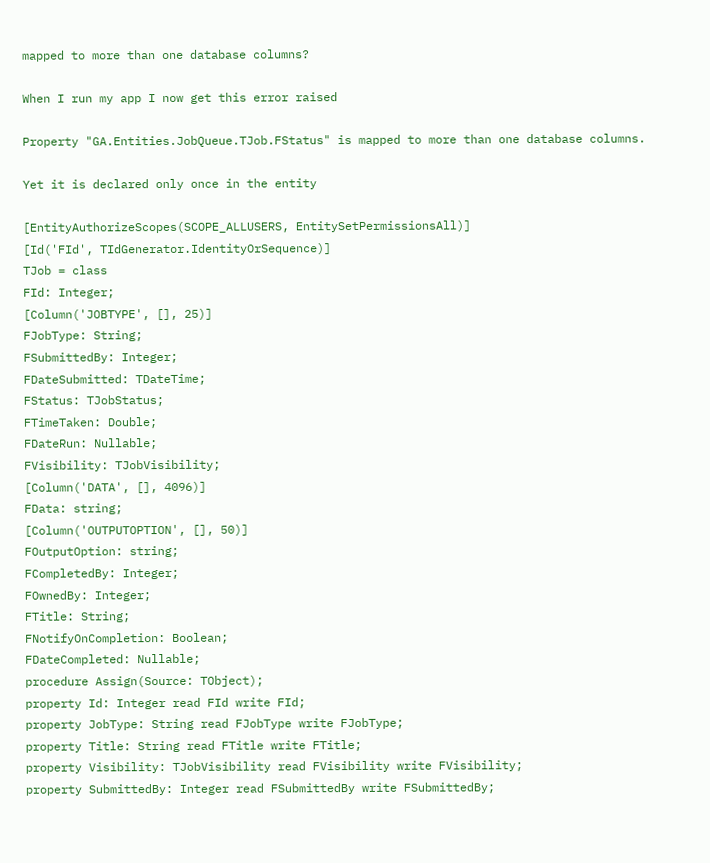mapped to more than one database columns?

When I run my app I now get this error raised

Property "GA.Entities.JobQueue.TJob.FStatus" is mapped to more than one database columns.

Yet it is declared only once in the entity

[EntityAuthorizeScopes(SCOPE_ALLUSERS, EntitySetPermissionsAll)]
[Id('FId', TIdGenerator.IdentityOrSequence)]
TJob = class
FId: Integer;
[Column('JOBTYPE', [], 25)]
FJobType: String;
FSubmittedBy: Integer;
FDateSubmitted: TDateTime;
FStatus: TJobStatus;
FTimeTaken: Double;
FDateRun: Nullable;
FVisibility: TJobVisibility;
[Column('DATA', [], 4096)]
FData: string;
[Column('OUTPUTOPTION', [], 50)]
FOutputOption: string;
FCompletedBy: Integer;
FOwnedBy: Integer;
FTitle: String;
FNotifyOnCompletion: Boolean;
FDateCompleted: Nullable;
procedure Assign(Source: TObject);
property Id: Integer read FId write FId;
property JobType: String read FJobType write FJobType;
property Title: String read FTitle write FTitle;
property Visibility: TJobVisibility read FVisibility write FVisibility;
property SubmittedBy: Integer read FSubmittedBy write FSubmittedBy;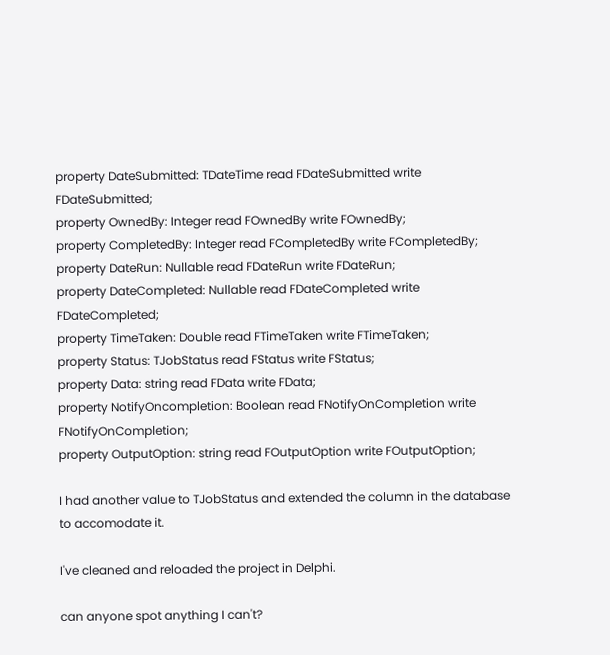property DateSubmitted: TDateTime read FDateSubmitted write FDateSubmitted;
property OwnedBy: Integer read FOwnedBy write FOwnedBy;
property CompletedBy: Integer read FCompletedBy write FCompletedBy;
property DateRun: Nullable read FDateRun write FDateRun;
property DateCompleted: Nullable read FDateCompleted write FDateCompleted;
property TimeTaken: Double read FTimeTaken write FTimeTaken;
property Status: TJobStatus read FStatus write FStatus;
property Data: string read FData write FData;
property NotifyOncompletion: Boolean read FNotifyOnCompletion write FNotifyOnCompletion;
property OutputOption: string read FOutputOption write FOutputOption;

I had another value to TJobStatus and extended the column in the database to accomodate it.

I've cleaned and reloaded the project in Delphi.

can anyone spot anything I can't?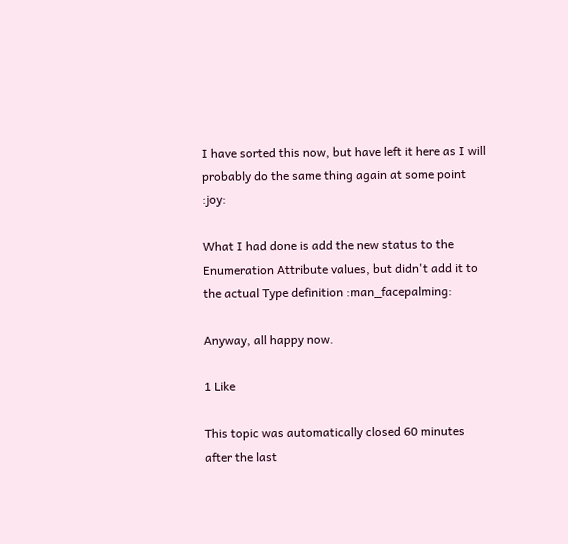I have sorted this now, but have left it here as I will probably do the same thing again at some point :joy:

What I had done is add the new status to the Enumeration Attribute values, but didn't add it to the actual Type definition :man_facepalming:

Anyway, all happy now.

1 Like

This topic was automatically closed 60 minutes after the last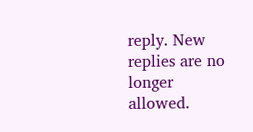reply. New replies are no longer allowed.